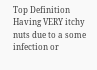Top Definition
Having VERY itchy nuts due to a some infection or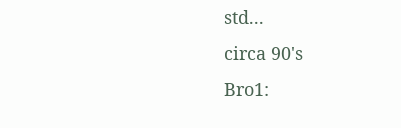std...
circa 90's
Bro1: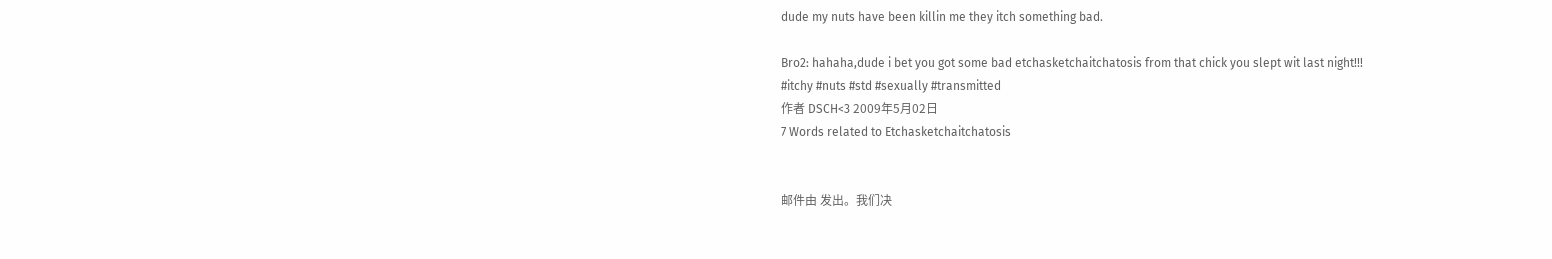dude my nuts have been killin me they itch something bad.

Bro2: hahaha,dude i bet you got some bad etchasketchaitchatosis from that chick you slept wit last night!!!
#itchy #nuts #std #sexually #transmitted
作者 DSCH<3 2009年5月02日
7 Words related to Etchasketchaitchatosis


邮件由 发出。我们决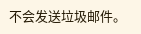不会发送垃圾邮件。